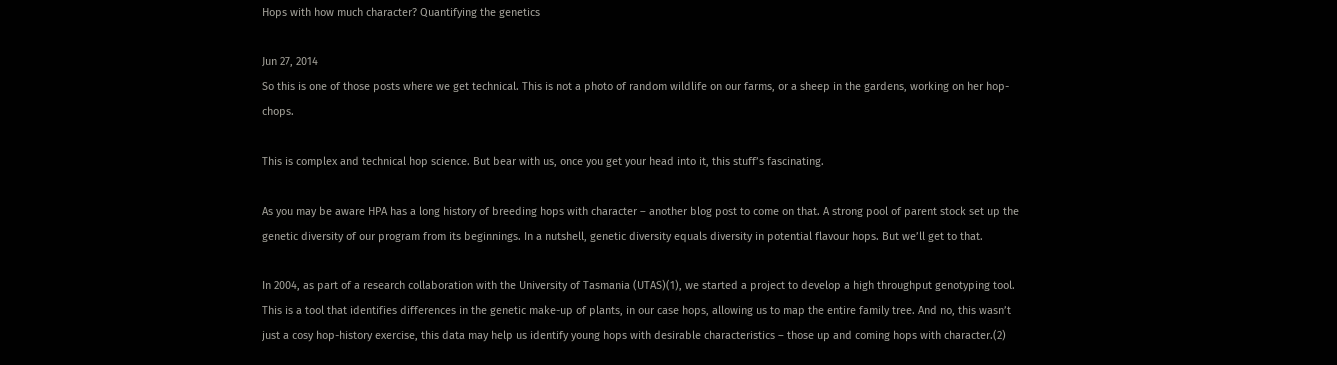Hops with how much character? Quantifying the genetics

Jun 27, 2014
So this is one of those posts where we get technical. This is not a photo of random wildlife on our farms, or a sheep in the gardens, working on her hop-chops.

This is complex and technical hop science. But bear with us, once you get your head into it, this stuff’s fascinating.

As you may be aware HPA has a long history of breeding hops with character – another blog post to come on that. A strong pool of parent stock set up the genetic diversity of our program from its beginnings. In a nutshell, genetic diversity equals diversity in potential flavour hops. But we’ll get to that.

In 2004, as part of a research collaboration with the University of Tasmania (UTAS)(1), we started a project to develop a high throughput genotyping tool. This is a tool that identifies differences in the genetic make-up of plants, in our case hops, allowing us to map the entire family tree. And no, this wasn’t just a cosy hop-history exercise, this data may help us identify young hops with desirable characteristics – those up and coming hops with character.(2)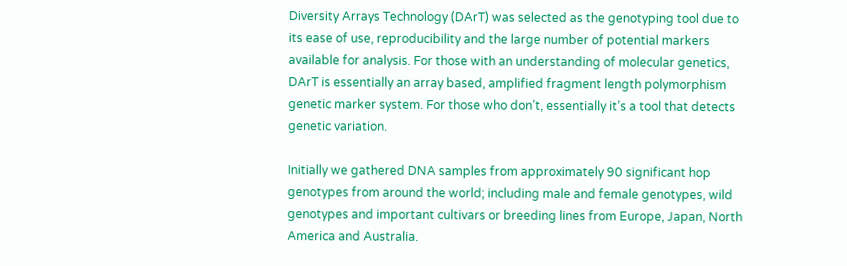Diversity Arrays Technology (DArT) was selected as the genotyping tool due to its ease of use, reproducibility and the large number of potential markers available for analysis. For those with an understanding of molecular genetics, DArT is essentially an array based, amplified fragment length polymorphism genetic marker system. For those who don’t, essentially it’s a tool that detects genetic variation.

Initially we gathered DNA samples from approximately 90 significant hop genotypes from around the world; including male and female genotypes, wild genotypes and important cultivars or breeding lines from Europe, Japan, North America and Australia.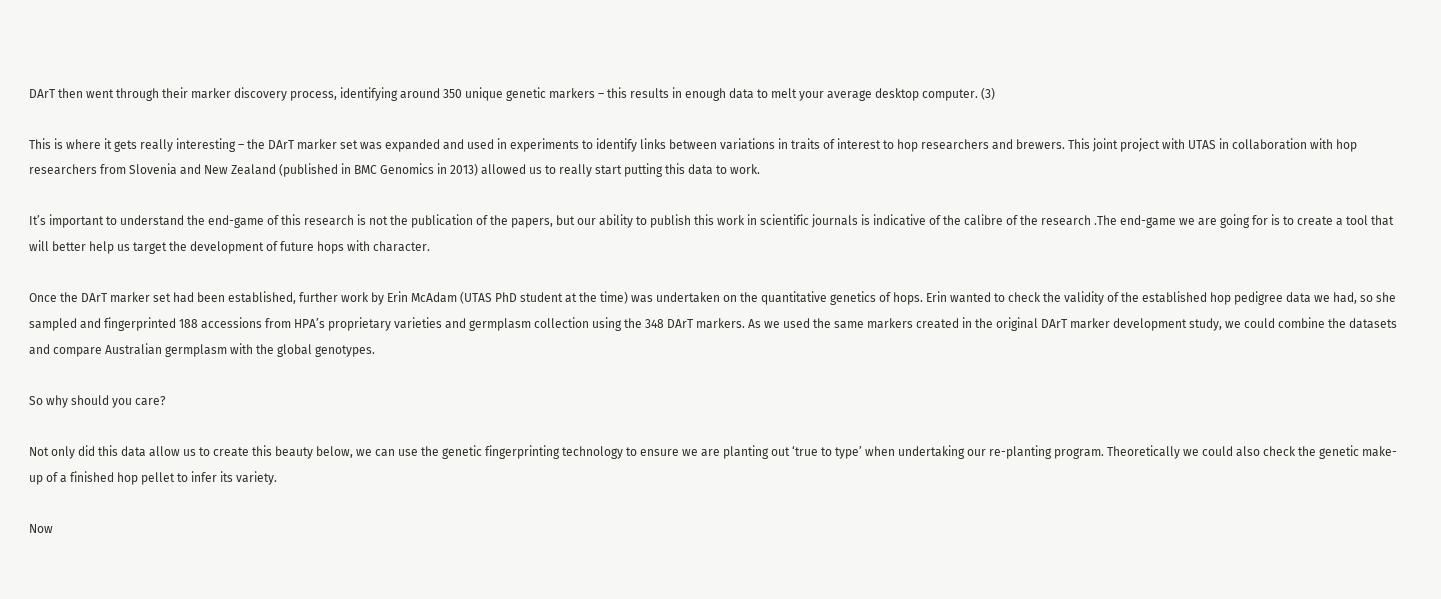DArT then went through their marker discovery process, identifying around 350 unique genetic markers – this results in enough data to melt your average desktop computer. (3)

This is where it gets really interesting – the DArT marker set was expanded and used in experiments to identify links between variations in traits of interest to hop researchers and brewers. This joint project with UTAS in collaboration with hop researchers from Slovenia and New Zealand (published in BMC Genomics in 2013) allowed us to really start putting this data to work.

It’s important to understand the end-game of this research is not the publication of the papers, but our ability to publish this work in scientific journals is indicative of the calibre of the research .The end-game we are going for is to create a tool that will better help us target the development of future hops with character.

Once the DArT marker set had been established, further work by Erin McAdam (UTAS PhD student at the time) was undertaken on the quantitative genetics of hops. Erin wanted to check the validity of the established hop pedigree data we had, so she sampled and fingerprinted 188 accessions from HPA’s proprietary varieties and germplasm collection using the 348 DArT markers. As we used the same markers created in the original DArT marker development study, we could combine the datasets and compare Australian germplasm with the global genotypes.

So why should you care?

Not only did this data allow us to create this beauty below, we can use the genetic fingerprinting technology to ensure we are planting out ‘true to type’ when undertaking our re-planting program. Theoretically we could also check the genetic make-up of a finished hop pellet to infer its variety.

Now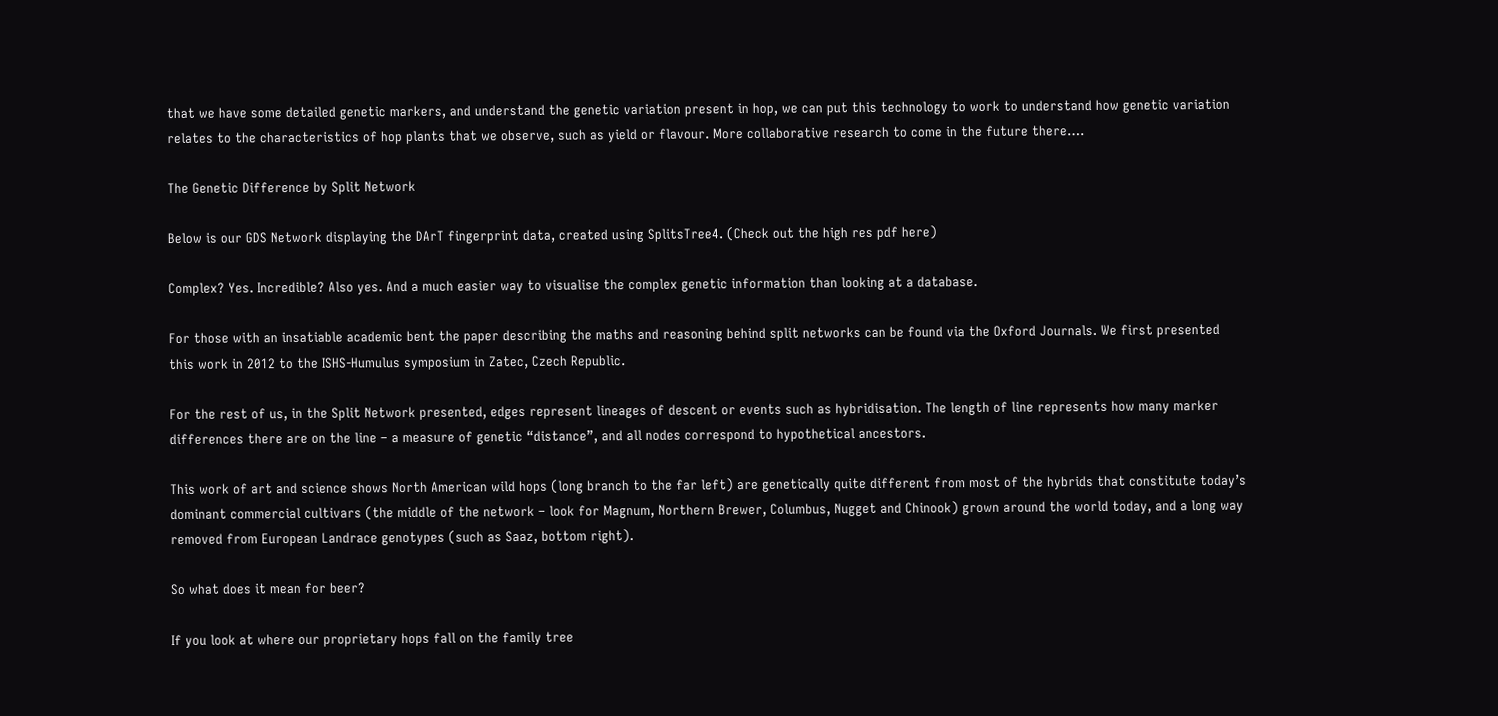that we have some detailed genetic markers, and understand the genetic variation present in hop, we can put this technology to work to understand how genetic variation relates to the characteristics of hop plants that we observe, such as yield or flavour. More collaborative research to come in the future there….

The Genetic Difference by Split Network

Below is our GDS Network displaying the DArT fingerprint data, created using SplitsTree4. (Check out the high res pdf here)

Complex? Yes. Incredible? Also yes. And a much easier way to visualise the complex genetic information than looking at a database.

For those with an insatiable academic bent the paper describing the maths and reasoning behind split networks can be found via the Oxford Journals. We first presented this work in 2012 to the ISHS-Humulus symposium in Zatec, Czech Republic.

For the rest of us, in the Split Network presented, edges represent lineages of descent or events such as hybridisation. The length of line represents how many marker differences there are on the line – a measure of genetic “distance”, and all nodes correspond to hypothetical ancestors.

This work of art and science shows North American wild hops (long branch to the far left) are genetically quite different from most of the hybrids that constitute today’s dominant commercial cultivars (the middle of the network – look for Magnum, Northern Brewer, Columbus, Nugget and Chinook) grown around the world today, and a long way removed from European Landrace genotypes (such as Saaz, bottom right).

So what does it mean for beer?

If you look at where our proprietary hops fall on the family tree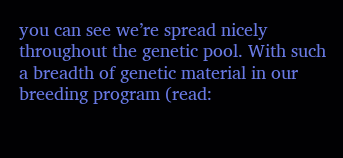you can see we’re spread nicely throughout the genetic pool. With such a breadth of genetic material in our breeding program (read: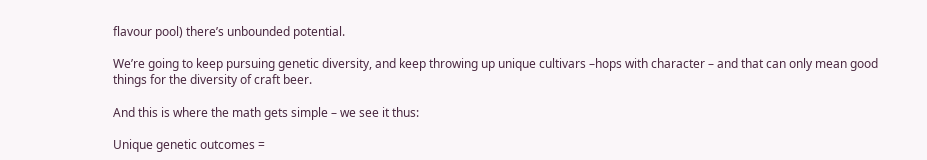flavour pool) there’s unbounded potential.

We’re going to keep pursuing genetic diversity, and keep throwing up unique cultivars –hops with character – and that can only mean good things for the diversity of craft beer.

And this is where the math gets simple – we see it thus:

Unique genetic outcomes =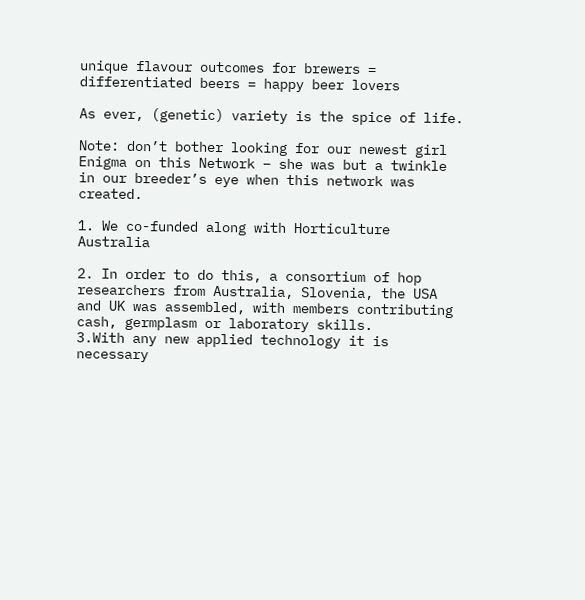unique flavour outcomes for brewers = differentiated beers = happy beer lovers

As ever, (genetic) variety is the spice of life.

Note: don’t bother looking for our newest girl Enigma on this Network – she was but a twinkle in our breeder’s eye when this network was created.

1. We co-funded along with Horticulture Australia

2. In order to do this, a consortium of hop researchers from Australia, Slovenia, the USA and UK was assembled, with members contributing cash, germplasm or laboratory skills.
3.With any new applied technology it is necessary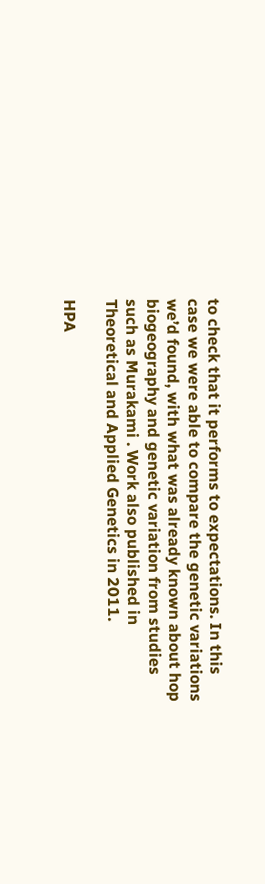to check that it performs to expectations. In this case we were able to compare the genetic variations we’d found, with what was already known about hop biogeography and genetic variation from studies such as Murakami . Work also published in Theoretical and Applied Genetics in 2011.

HPA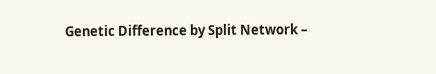Genetic Difference by Split Network –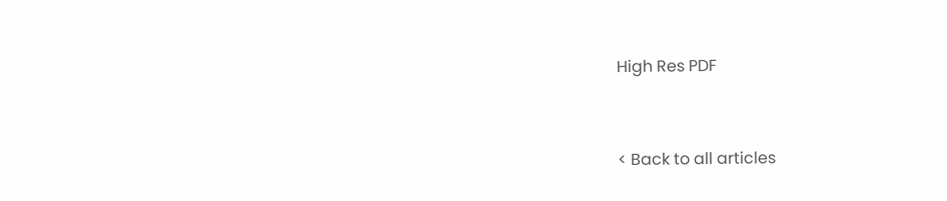High Res PDF


< Back to all articles